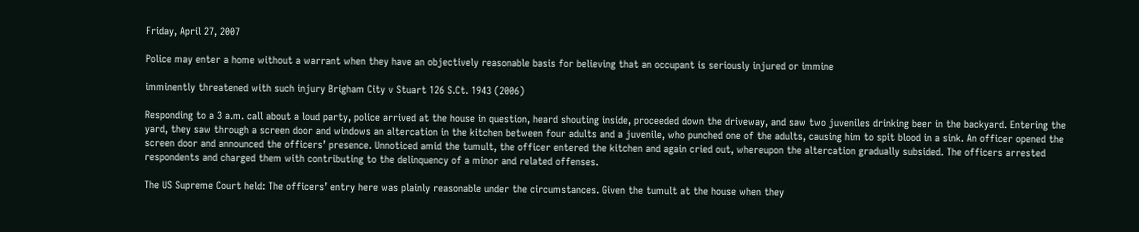Friday, April 27, 2007

Police may enter a home without a warrant when they have an objectively reasonable basis for believing that an occupant is seriously injured or immine

imminently threatened with such injury Brigham City v Stuart 126 S.Ct. 1943 (2006)

Responding to a 3 a.m. call about a loud party, police arrived at the house in question, heard shouting inside, proceeded down the driveway, and saw two juveniles drinking beer in the backyard. Entering the yard, they saw through a screen door and windows an altercation in the kitchen between four adults and a juvenile, who punched one of the adults, causing him to spit blood in a sink. An officer opened the screen door and announced the officers’ presence. Unnoticed amid the tumult, the officer entered the kitchen and again cried out, whereupon the altercation gradually subsided. The officers arrested respondents and charged them with contributing to the delinquency of a minor and related offenses.

The US Supreme Court held: The officers’ entry here was plainly reasonable under the circumstances. Given the tumult at the house when they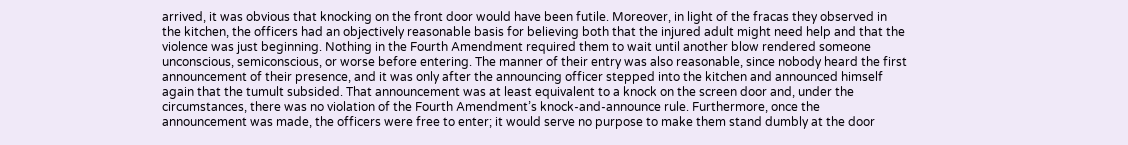arrived, it was obvious that knocking on the front door would have been futile. Moreover, in light of the fracas they observed in the kitchen, the officers had an objectively reasonable basis for believing both that the injured adult might need help and that the violence was just beginning. Nothing in the Fourth Amendment required them to wait until another blow rendered someone unconscious, semiconscious, or worse before entering. The manner of their entry was also reasonable, since nobody heard the first announcement of their presence, and it was only after the announcing officer stepped into the kitchen and announced himself again that the tumult subsided. That announcement was at least equivalent to a knock on the screen door and, under the circumstances, there was no violation of the Fourth Amendment’s knock-and-announce rule. Furthermore, once the announcement was made, the officers were free to enter; it would serve no purpose to make them stand dumbly at the door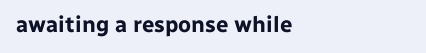awaiting a response while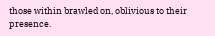those within brawled on, oblivious to their presence.